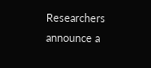Researchers announce a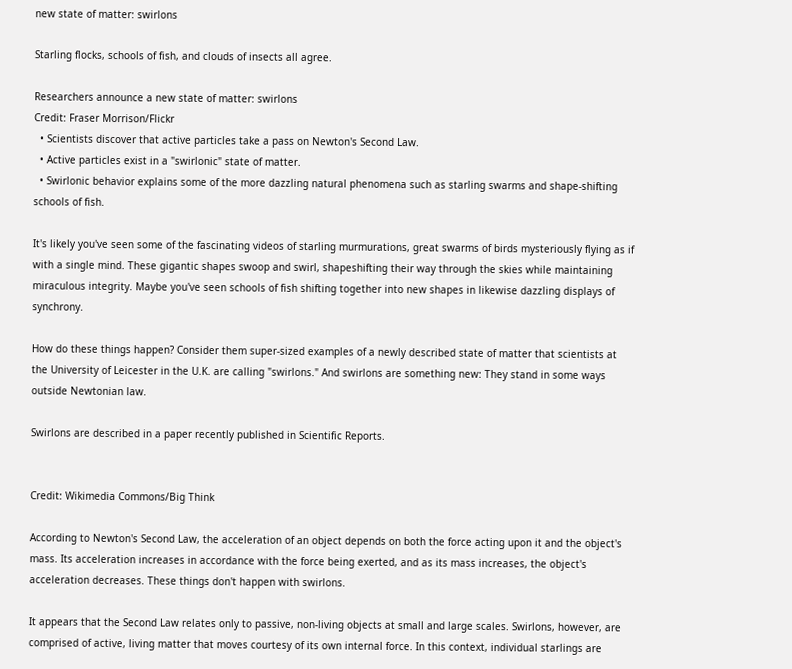new state of matter: swirlons

Starling flocks, schools of fish, and clouds of insects all agree.

Researchers announce a new state of matter: swirlons
Credit: Fraser Morrison/Flickr
  • Scientists discover that active particles take a pass on Newton's Second Law.
  • Active particles exist in a "swirlonic" state of matter.
  • Swirlonic behavior explains some of the more dazzling natural phenomena such as starling swarms and shape-shifting schools of fish.

It's likely you've seen some of the fascinating videos of starling murmurations, great swarms of birds mysteriously flying as if with a single mind. These gigantic shapes swoop and swirl, shapeshifting their way through the skies while maintaining miraculous integrity. Maybe you've seen schools of fish shifting together into new shapes in likewise dazzling displays of synchrony.

How do these things happen? Consider them super-sized examples of a newly described state of matter that scientists at the University of Leicester in the U.K. are calling "swirlons." And swirlons are something new: They stand in some ways outside Newtonian law.

Swirlons are described in a paper recently published in Scientific Reports.


Credit: Wikimedia Commons/Big Think

According to Newton's Second Law, the acceleration of an object depends on both the force acting upon it and the object's mass. Its acceleration increases in accordance with the force being exerted, and as its mass increases, the object's acceleration decreases. These things don't happen with swirlons.

It appears that the Second Law relates only to passive, non-living objects at small and large scales. Swirlons, however, are comprised of active, living matter that moves courtesy of its own internal force. In this context, individual starlings are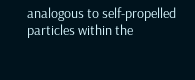analogous to self-propelled particles within the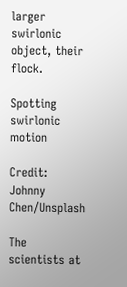larger swirlonic object, their flock.

Spotting swirlonic motion

Credit: Johnny Chen/Unsplash

The scientists at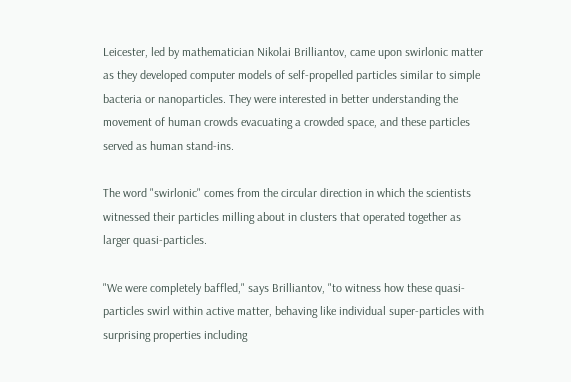Leicester, led by mathematician Nikolai Brilliantov, came upon swirlonic matter as they developed computer models of self-propelled particles similar to simple bacteria or nanoparticles. They were interested in better understanding the movement of human crowds evacuating a crowded space, and these particles served as human stand-ins.

The word "swirlonic" comes from the circular direction in which the scientists witnessed their particles milling about in clusters that operated together as larger quasi-particles.

"We were completely baffled," says Brilliantov, "to witness how these quasi-particles swirl within active matter, behaving like individual super-particles with surprising properties including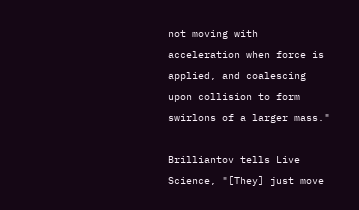not moving with acceleration when force is applied, and coalescing upon collision to form swirlons of a larger mass."

Brilliantov tells Live Science, "[They] just move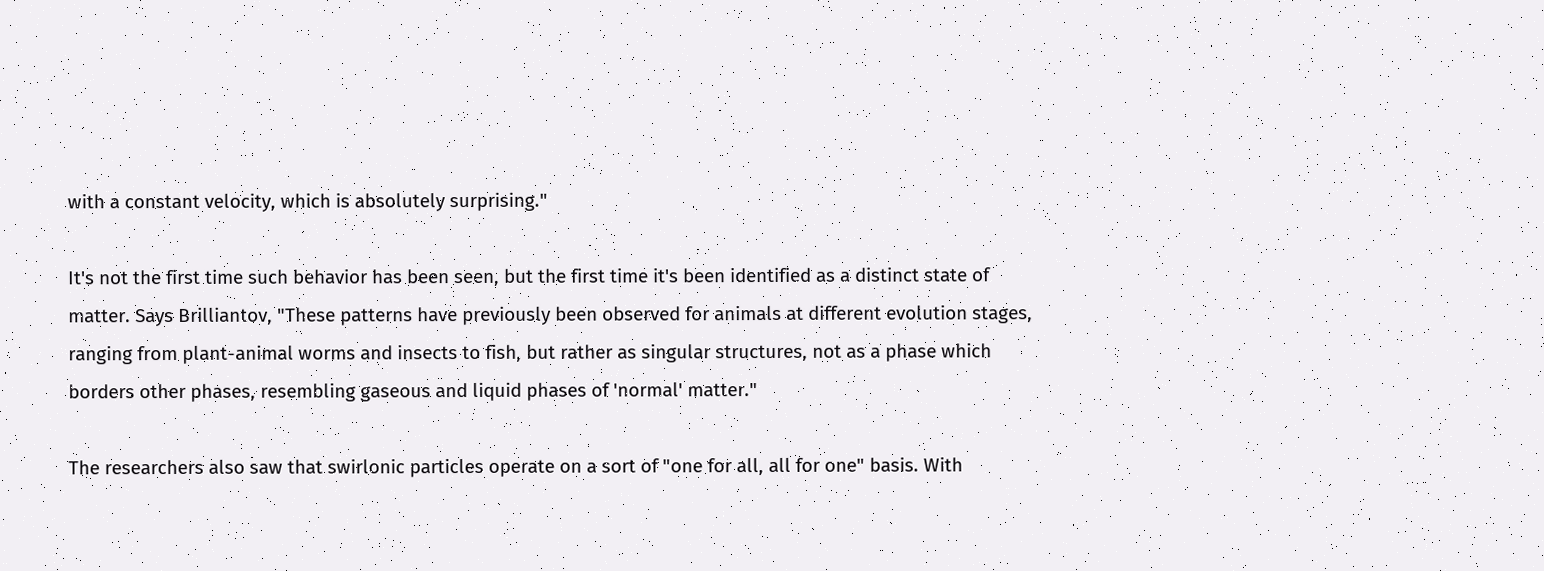with a constant velocity, which is absolutely surprising."

It's not the first time such behavior has been seen, but the first time it's been identified as a distinct state of matter. Says Brilliantov, "These patterns have previously been observed for animals at different evolution stages, ranging from plant-animal worms and insects to fish, but rather as singular structures, not as a phase which borders other phases, resembling gaseous and liquid phases of 'normal' matter."

The researchers also saw that swirlonic particles operate on a sort of "one for all, all for one" basis. With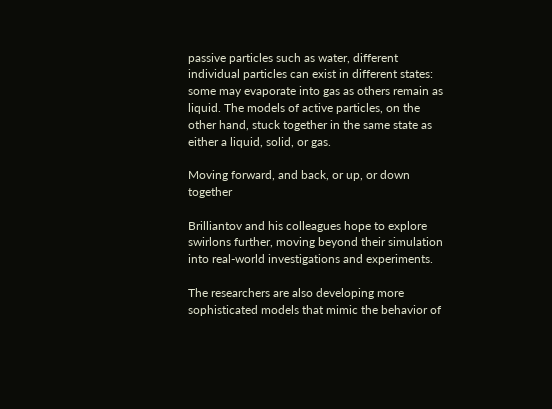passive particles such as water, different individual particles can exist in different states: some may evaporate into gas as others remain as liquid. The models of active particles, on the other hand, stuck together in the same state as either a liquid, solid, or gas.

Moving forward, and back, or up, or down together

Brilliantov and his colleagues hope to explore swirlons further, moving beyond their simulation into real-world investigations and experiments.

The researchers are also developing more sophisticated models that mimic the behavior of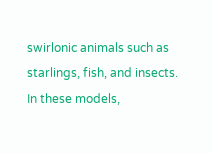swirlonic animals such as starlings, fish, and insects. In these models,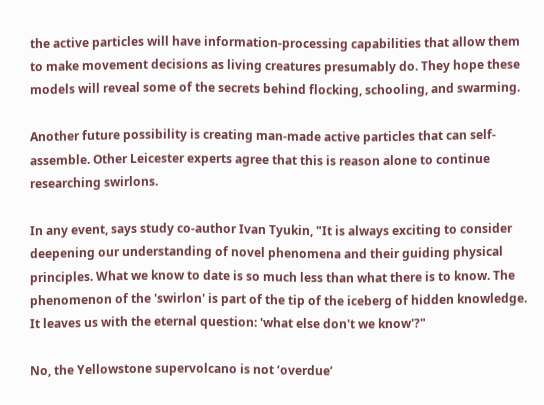the active particles will have information-processing capabilities that allow them to make movement decisions as living creatures presumably do. They hope these models will reveal some of the secrets behind flocking, schooling, and swarming.

Another future possibility is creating man-made active particles that can self-assemble. Other Leicester experts agree that this is reason alone to continue researching swirlons.

In any event, says study co-author Ivan Tyukin, "It is always exciting to consider deepening our understanding of novel phenomena and their guiding physical principles. What we know to date is so much less than what there is to know. The phenomenon of the 'swirlon' is part of the tip of the iceberg of hidden knowledge. It leaves us with the eternal question: 'what else don't we know'?"

No, the Yellowstone supervolcano is not ‘overdue’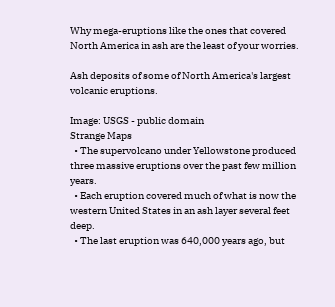Why mega-eruptions like the ones that covered North America in ash are the least of your worries.

Ash deposits of some of North America's largest volcanic eruptions.

Image: USGS - public domain
Strange Maps
  • The supervolcano under Yellowstone produced three massive eruptions over the past few million years.
  • Each eruption covered much of what is now the western United States in an ash layer several feet deep.
  • The last eruption was 640,000 years ago, but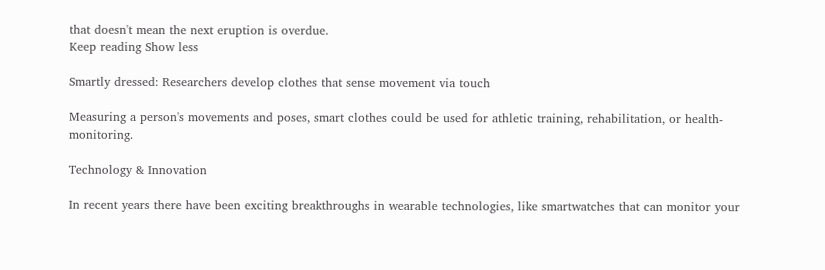that doesn't mean the next eruption is overdue.
Keep reading Show less

Smartly dressed: Researchers develop clothes that sense movement via touch

Measuring a person's movements and poses, smart clothes could be used for athletic training, rehabilitation, or health-monitoring.

Technology & Innovation

In recent years there have been exciting breakthroughs in wearable technologies, like smartwatches that can monitor your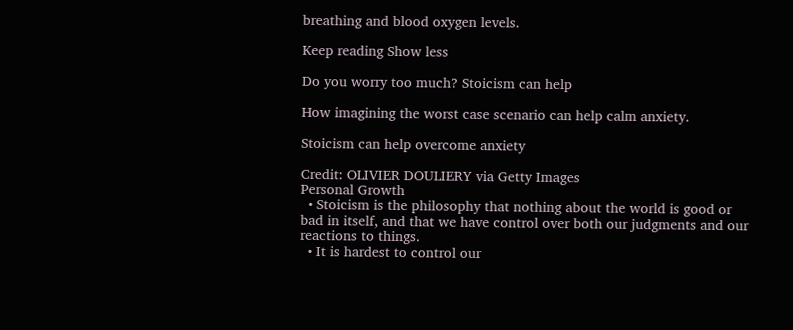breathing and blood oxygen levels.

Keep reading Show less

Do you worry too much? Stoicism can help

How imagining the worst case scenario can help calm anxiety.

Stoicism can help overcome anxiety

Credit: OLIVIER DOULIERY via Getty Images
Personal Growth
  • Stoicism is the philosophy that nothing about the world is good or bad in itself, and that we have control over both our judgments and our reactions to things.
  • It is hardest to control our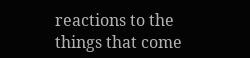reactions to the things that come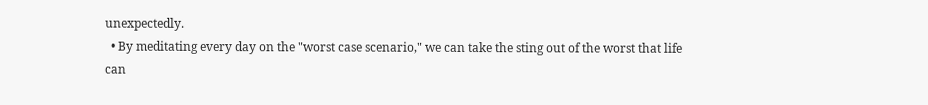unexpectedly.
  • By meditating every day on the "worst case scenario," we can take the sting out of the worst that life can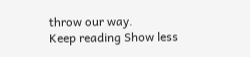throw our way.
Keep reading Show less